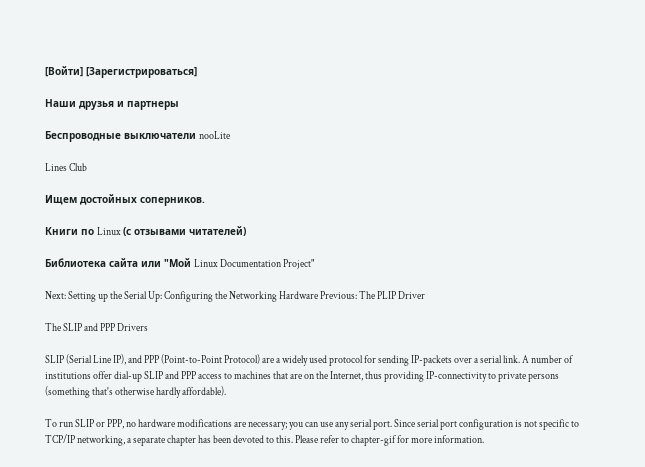[Войти] [Зарегистрироваться]

Наши друзья и партнеры

Беспроводные выключатели nooLite

Lines Club

Ищем достойных соперников.

Книги по Linux (с отзывами читателей)

Библиотека сайта или "Мой Linux Documentation Project"

Next: Setting up the Serial Up: Configuring the Networking Hardware Previous: The PLIP Driver

The SLIP and PPP Drivers

SLIP (Serial Line IP), and PPP (Point-to-Point Protocol) are a widely used protocol for sending IP-packets over a serial link. A number of institutions offer dial-up SLIP and PPP access to machines that are on the Internet, thus providing IP-connectivity to private persons (something that's otherwise hardly affordable).

To run SLIP or PPP, no hardware modifications are necessary; you can use any serial port. Since serial port configuration is not specific to TCP/IP networking, a separate chapter has been devoted to this. Please refer to chapter-gif for more information.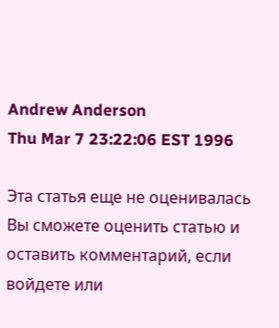Andrew Anderson
Thu Mar 7 23:22:06 EST 1996

Эта статья еще не оценивалась
Вы сможете оценить статью и оставить комментарий, если войдете или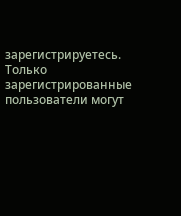зарегистрируетесь.
Только зарегистрированные пользователи могут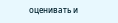оценивать и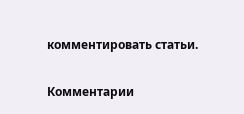комментировать статьи.

Комментарии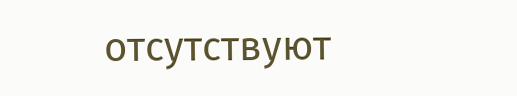отсутствуют